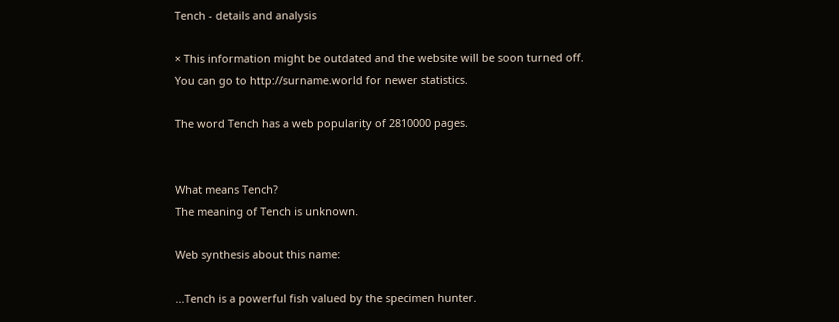Tench - details and analysis

× This information might be outdated and the website will be soon turned off.
You can go to http://surname.world for newer statistics.

The word Tench has a web popularity of 2810000 pages.


What means Tench?
The meaning of Tench is unknown.

Web synthesis about this name:

...Tench is a powerful fish valued by the specimen hunter.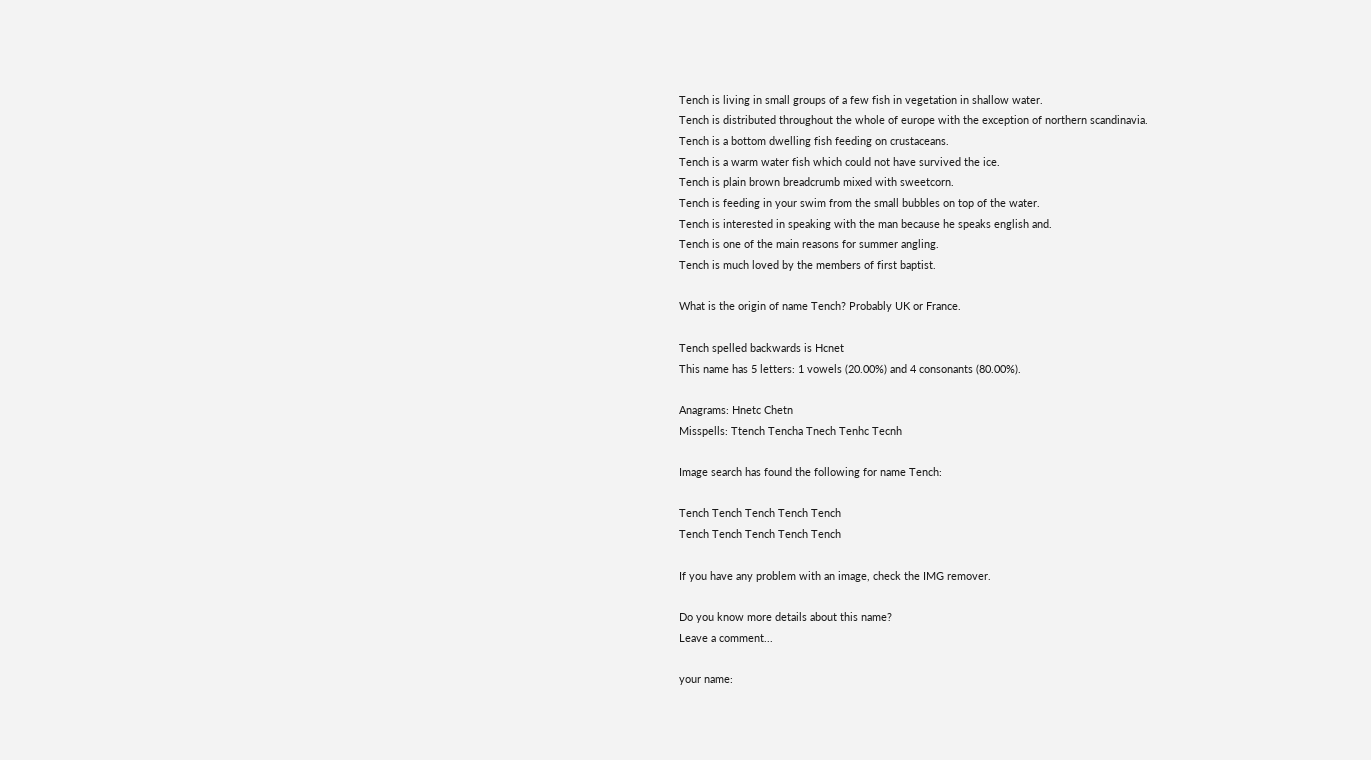Tench is living in small groups of a few fish in vegetation in shallow water.
Tench is distributed throughout the whole of europe with the exception of northern scandinavia.
Tench is a bottom dwelling fish feeding on crustaceans.
Tench is a warm water fish which could not have survived the ice.
Tench is plain brown breadcrumb mixed with sweetcorn.
Tench is feeding in your swim from the small bubbles on top of the water.
Tench is interested in speaking with the man because he speaks english and.
Tench is one of the main reasons for summer angling.
Tench is much loved by the members of first baptist.

What is the origin of name Tench? Probably UK or France.

Tench spelled backwards is Hcnet
This name has 5 letters: 1 vowels (20.00%) and 4 consonants (80.00%).

Anagrams: Hnetc Chetn
Misspells: Ttench Tencha Tnech Tenhc Tecnh

Image search has found the following for name Tench:

Tench Tench Tench Tench Tench
Tench Tench Tench Tench Tench

If you have any problem with an image, check the IMG remover.

Do you know more details about this name?
Leave a comment...

your name: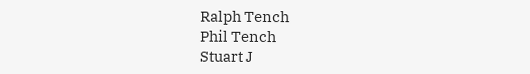Ralph Tench
Phil Tench
Stuart J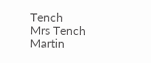Tench
Mrs Tench
Martin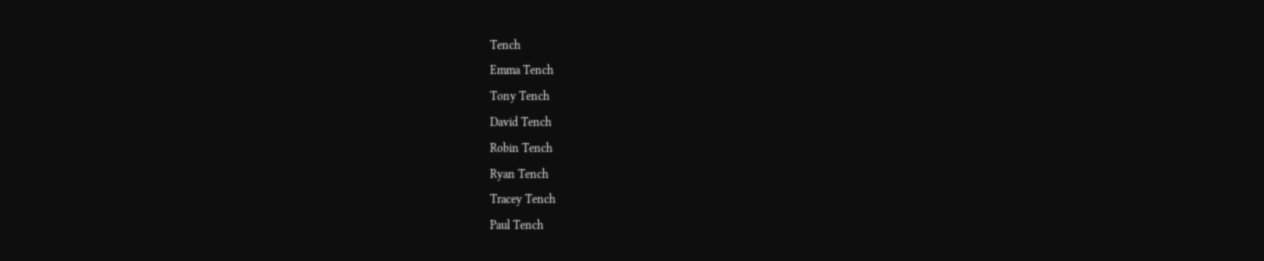Tench
Emma Tench
Tony Tench
David Tench
Robin Tench
Ryan Tench
Tracey Tench
Paul Tench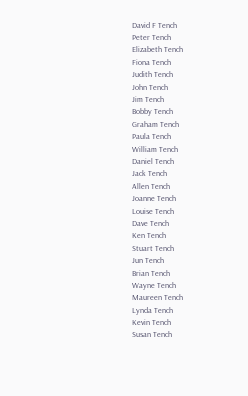David F Tench
Peter Tench
Elizabeth Tench
Fiona Tench
Judith Tench
John Tench
Jim Tench
Bobby Tench
Graham Tench
Paula Tench
William Tench
Daniel Tench
Jack Tench
Allen Tench
Joanne Tench
Louise Tench
Dave Tench
Ken Tench
Stuart Tench
Jun Tench
Brian Tench
Wayne Tench
Maureen Tench
Lynda Tench
Kevin Tench
Susan Tench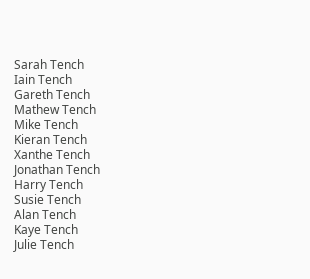Sarah Tench
Iain Tench
Gareth Tench
Mathew Tench
Mike Tench
Kieran Tench
Xanthe Tench
Jonathan Tench
Harry Tench
Susie Tench
Alan Tench
Kaye Tench
Julie Tench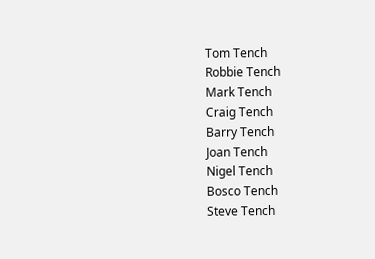Tom Tench
Robbie Tench
Mark Tench
Craig Tench
Barry Tench
Joan Tench
Nigel Tench
Bosco Tench
Steve Tench